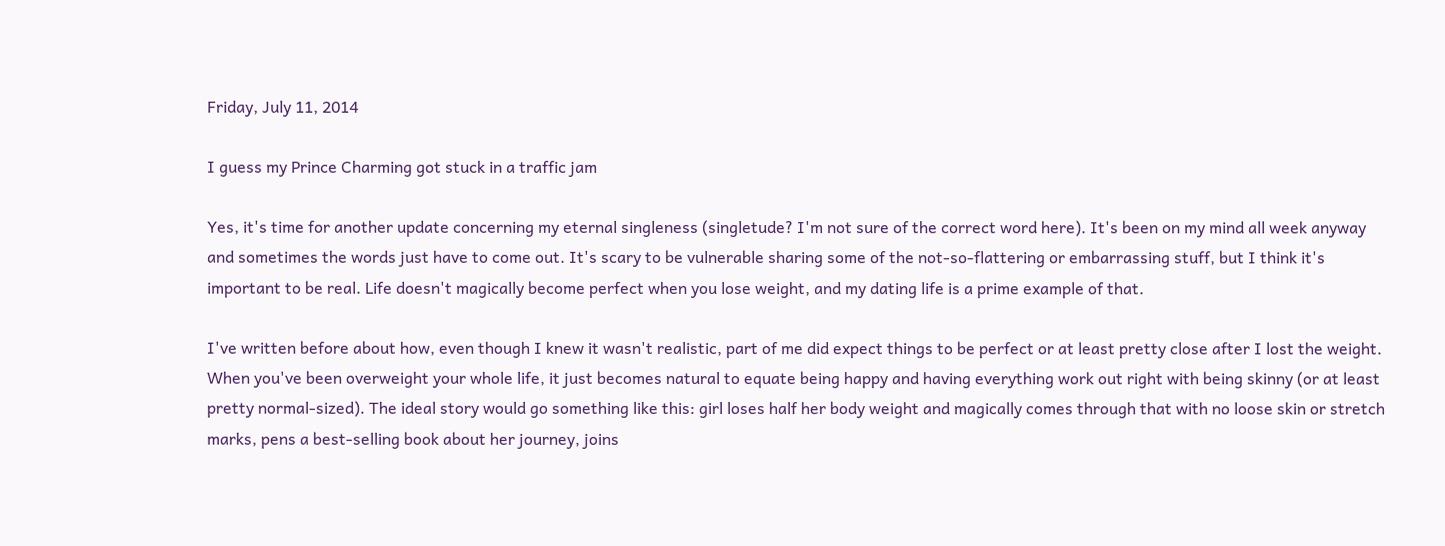Friday, July 11, 2014

I guess my Prince Charming got stuck in a traffic jam

Yes, it's time for another update concerning my eternal singleness (singletude? I'm not sure of the correct word here). It's been on my mind all week anyway and sometimes the words just have to come out. It's scary to be vulnerable sharing some of the not-so-flattering or embarrassing stuff, but I think it's important to be real. Life doesn't magically become perfect when you lose weight, and my dating life is a prime example of that.

I've written before about how, even though I knew it wasn't realistic, part of me did expect things to be perfect or at least pretty close after I lost the weight. When you've been overweight your whole life, it just becomes natural to equate being happy and having everything work out right with being skinny (or at least pretty normal-sized). The ideal story would go something like this: girl loses half her body weight and magically comes through that with no loose skin or stretch marks, pens a best-selling book about her journey, joins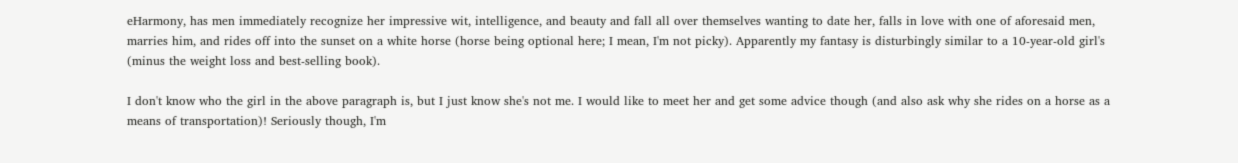eHarmony, has men immediately recognize her impressive wit, intelligence, and beauty and fall all over themselves wanting to date her, falls in love with one of aforesaid men, marries him, and rides off into the sunset on a white horse (horse being optional here; I mean, I'm not picky). Apparently my fantasy is disturbingly similar to a 10-year-old girl's (minus the weight loss and best-selling book).

I don't know who the girl in the above paragraph is, but I just know she's not me. I would like to meet her and get some advice though (and also ask why she rides on a horse as a means of transportation)! Seriously though, I'm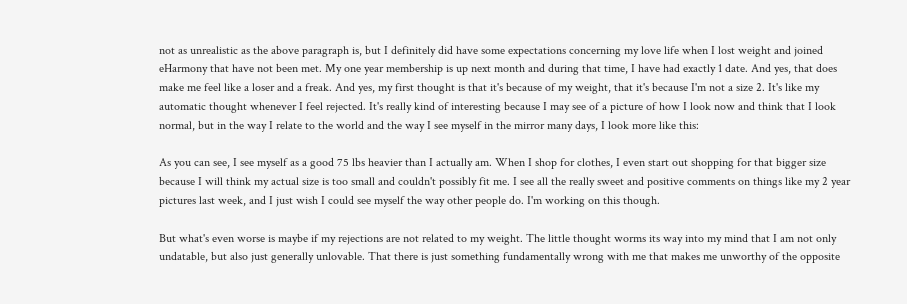not as unrealistic as the above paragraph is, but I definitely did have some expectations concerning my love life when I lost weight and joined eHarmony that have not been met. My one year membership is up next month and during that time, I have had exactly 1 date. And yes, that does make me feel like a loser and a freak. And yes, my first thought is that it's because of my weight, that it's because I'm not a size 2. It's like my automatic thought whenever I feel rejected. It's really kind of interesting because I may see of a picture of how I look now and think that I look normal, but in the way I relate to the world and the way I see myself in the mirror many days, I look more like this:

As you can see, I see myself as a good 75 lbs heavier than I actually am. When I shop for clothes, I even start out shopping for that bigger size because I will think my actual size is too small and couldn't possibly fit me. I see all the really sweet and positive comments on things like my 2 year pictures last week, and I just wish I could see myself the way other people do. I'm working on this though.

But what's even worse is maybe if my rejections are not related to my weight. The little thought worms its way into my mind that I am not only undatable, but also just generally unlovable. That there is just something fundamentally wrong with me that makes me unworthy of the opposite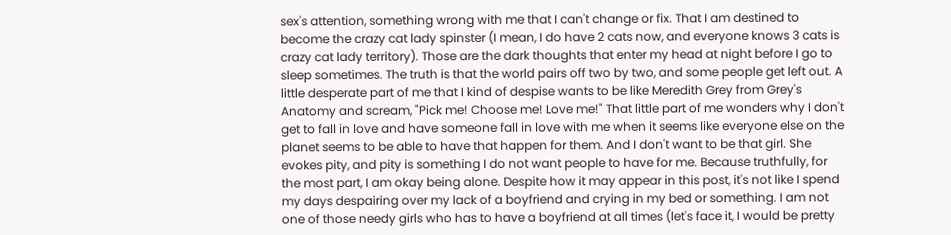sex's attention, something wrong with me that I can't change or fix. That I am destined to become the crazy cat lady spinster (I mean, I do have 2 cats now, and everyone knows 3 cats is crazy cat lady territory). Those are the dark thoughts that enter my head at night before I go to sleep sometimes. The truth is that the world pairs off two by two, and some people get left out. A little desperate part of me that I kind of despise wants to be like Meredith Grey from Grey's Anatomy and scream, "Pick me! Choose me! Love me!" That little part of me wonders why I don't get to fall in love and have someone fall in love with me when it seems like everyone else on the planet seems to be able to have that happen for them. And I don't want to be that girl. She evokes pity, and pity is something I do not want people to have for me. Because truthfully, for the most part, I am okay being alone. Despite how it may appear in this post, it's not like I spend my days despairing over my lack of a boyfriend and crying in my bed or something. I am not one of those needy girls who has to have a boyfriend at all times (let's face it, I would be pretty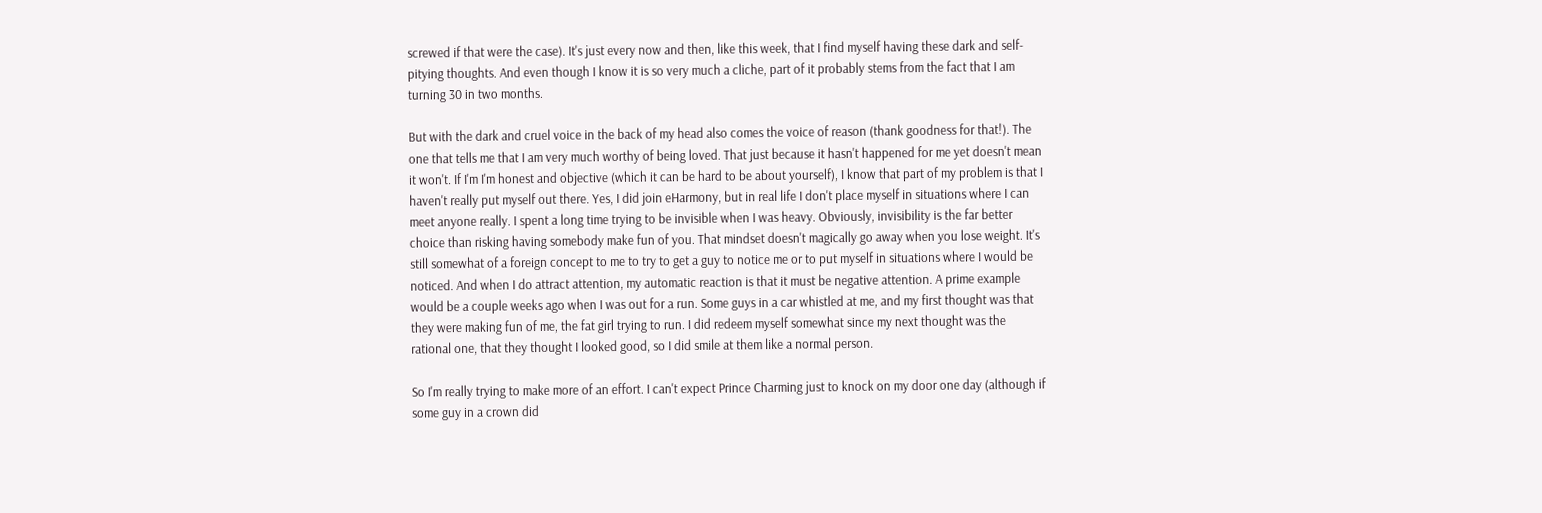screwed if that were the case). It's just every now and then, like this week, that I find myself having these dark and self-pitying thoughts. And even though I know it is so very much a cliche, part of it probably stems from the fact that I am turning 30 in two months.

But with the dark and cruel voice in the back of my head also comes the voice of reason (thank goodness for that!). The one that tells me that I am very much worthy of being loved. That just because it hasn't happened for me yet doesn't mean it won't. If I'm I'm honest and objective (which it can be hard to be about yourself), I know that part of my problem is that I haven't really put myself out there. Yes, I did join eHarmony, but in real life I don't place myself in situations where I can meet anyone really. I spent a long time trying to be invisible when I was heavy. Obviously, invisibility is the far better choice than risking having somebody make fun of you. That mindset doesn't magically go away when you lose weight. It's still somewhat of a foreign concept to me to try to get a guy to notice me or to put myself in situations where I would be noticed. And when I do attract attention, my automatic reaction is that it must be negative attention. A prime example would be a couple weeks ago when I was out for a run. Some guys in a car whistled at me, and my first thought was that they were making fun of me, the fat girl trying to run. I did redeem myself somewhat since my next thought was the rational one, that they thought I looked good, so I did smile at them like a normal person.

So I'm really trying to make more of an effort. I can't expect Prince Charming just to knock on my door one day (although if some guy in a crown did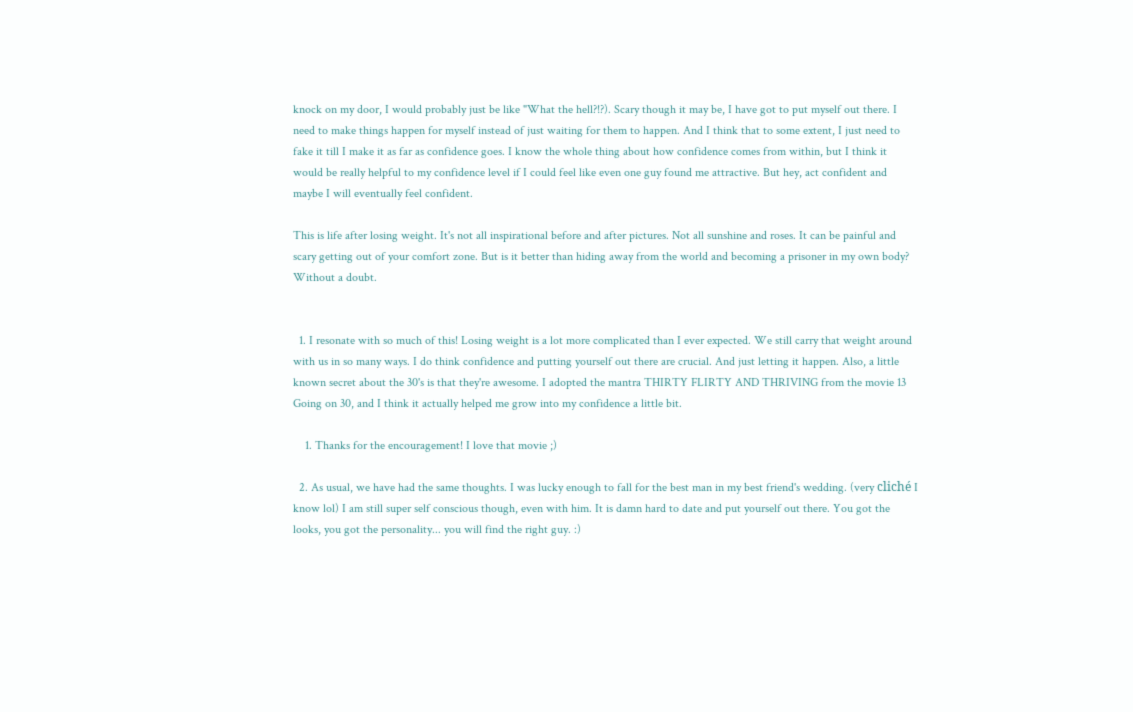knock on my door, I would probably just be like "What the hell?!?). Scary though it may be, I have got to put myself out there. I need to make things happen for myself instead of just waiting for them to happen. And I think that to some extent, I just need to fake it till I make it as far as confidence goes. I know the whole thing about how confidence comes from within, but I think it would be really helpful to my confidence level if I could feel like even one guy found me attractive. But hey, act confident and maybe I will eventually feel confident.

This is life after losing weight. It's not all inspirational before and after pictures. Not all sunshine and roses. It can be painful and scary getting out of your comfort zone. But is it better than hiding away from the world and becoming a prisoner in my own body? Without a doubt.


  1. I resonate with so much of this! Losing weight is a lot more complicated than I ever expected. We still carry that weight around with us in so many ways. I do think confidence and putting yourself out there are crucial. And just letting it happen. Also, a little known secret about the 30's is that they're awesome. I adopted the mantra THIRTY FLIRTY AND THRIVING from the movie 13 Going on 30, and I think it actually helped me grow into my confidence a little bit.

    1. Thanks for the encouragement! I love that movie ;)

  2. As usual, we have had the same thoughts. I was lucky enough to fall for the best man in my best friend's wedding. (very cliché I know lol) I am still super self conscious though, even with him. It is damn hard to date and put yourself out there. You got the looks, you got the personality... you will find the right guy. :)